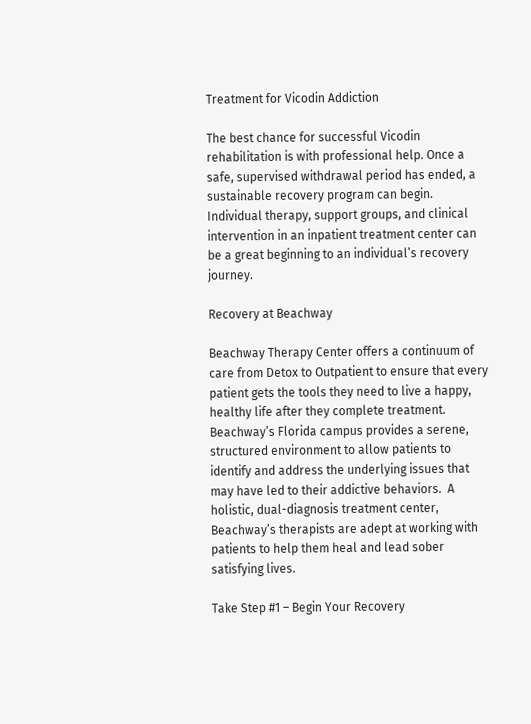Treatment for Vicodin Addiction

The best chance for successful Vicodin rehabilitation is with professional help. Once a safe, supervised withdrawal period has ended, a sustainable recovery program can begin. Individual therapy, support groups, and clinical intervention in an inpatient treatment center can be a great beginning to an individual’s recovery journey.

Recovery at Beachway

Beachway Therapy Center offers a continuum of care from Detox to Outpatient to ensure that every patient gets the tools they need to live a happy, healthy life after they complete treatment.  Beachway’s Florida campus provides a serene, structured environment to allow patients to identify and address the underlying issues that may have led to their addictive behaviors.  A holistic, dual-diagnosis treatment center, Beachway’s therapists are adept at working with patients to help them heal and lead sober satisfying lives.

Take Step #1 – Begin Your Recovery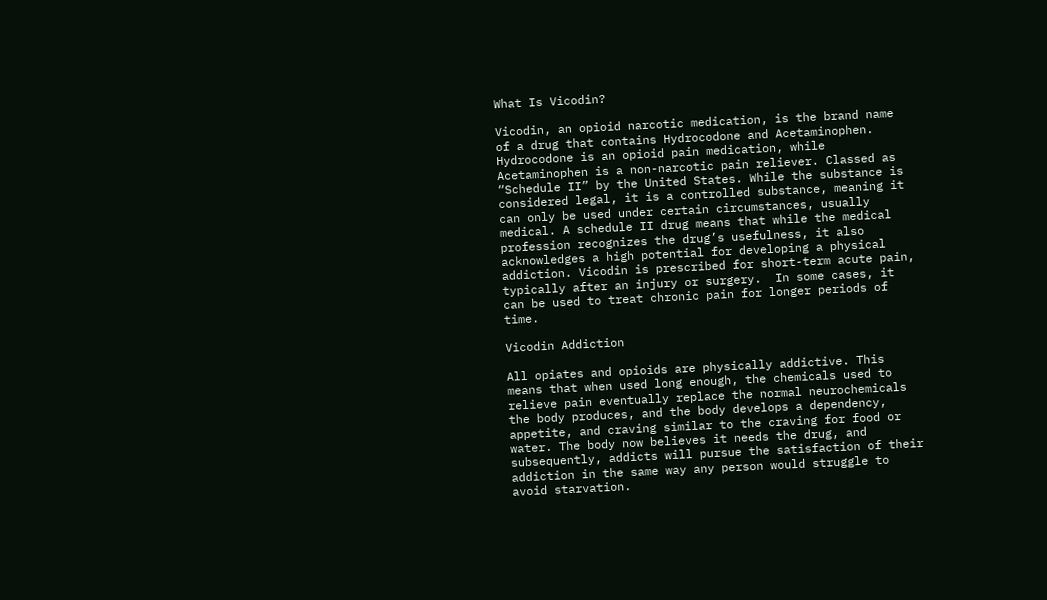What Is Vicodin?

Vicodin, an opioid narcotic medication, is the brand name of a drug that contains Hydrocodone and Acetaminophen.  Hydrocodone is an opioid pain medication, while Acetaminophen is a non-narcotic pain reliever. Classed as “Schedule II” by the United States. While the substance is considered legal, it is a controlled substance, meaning it can only be used under certain circumstances, usually medical. A schedule II drug means that while the medical profession recognizes the drug’s usefulness, it also acknowledges a high potential for developing a physical addiction. Vicodin is prescribed for short-term acute pain, typically after an injury or surgery.  In some cases, it can be used to treat chronic pain for longer periods of time.

Vicodin Addiction

All opiates and opioids are physically addictive. This means that when used long enough, the chemicals used to relieve pain eventually replace the normal neurochemicals the body produces, and the body develops a dependency, appetite, and craving similar to the craving for food or water. The body now believes it needs the drug, and subsequently, addicts will pursue the satisfaction of their addiction in the same way any person would struggle to avoid starvation.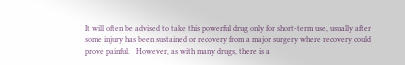It will often be advised to take this powerful drug only for short-term use, usually after some injury has been sustained or recovery from a major surgery where recovery could prove painful.   However, as with many drugs, there is a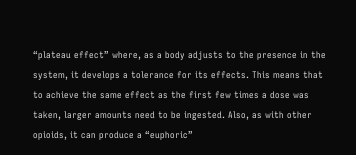“plateau effect” where, as a body adjusts to the presence in the system, it develops a tolerance for its effects. This means that to achieve the same effect as the first few times a dose was taken, larger amounts need to be ingested. Also, as with other opioids, it can produce a “euphoric”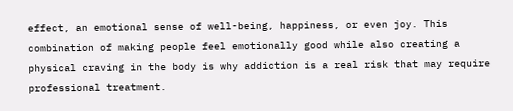effect, an emotional sense of well-being, happiness, or even joy. This combination of making people feel emotionally good while also creating a physical craving in the body is why addiction is a real risk that may require professional treatment.